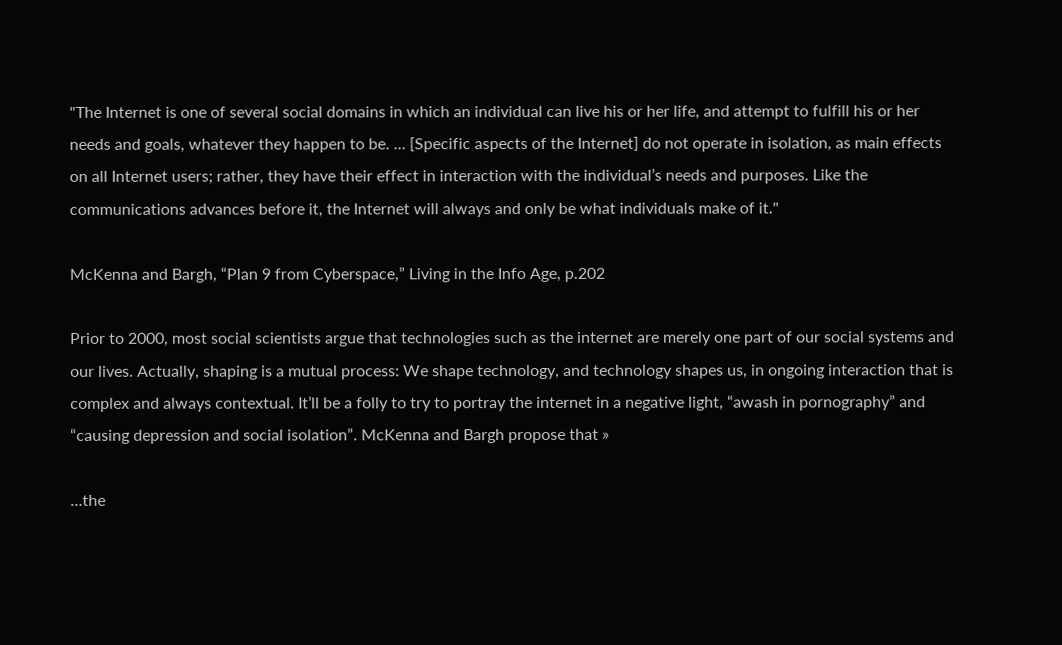"The Internet is one of several social domains in which an individual can live his or her life, and attempt to fulfill his or her needs and goals, whatever they happen to be. … [Specific aspects of the Internet] do not operate in isolation, as main effects on all Internet users; rather, they have their effect in interaction with the individual’s needs and purposes. Like the communications advances before it, the Internet will always and only be what individuals make of it."

McKenna and Bargh, “Plan 9 from Cyberspace,” Living in the Info Age, p.202

Prior to 2000, most social scientists argue that technologies such as the internet are merely one part of our social systems and our lives. Actually, shaping is a mutual process: We shape technology, and technology shapes us, in ongoing interaction that is complex and always contextual. It’ll be a folly to try to portray the internet in a negative light, “awash in pornography” and “causing depression and social isolation”. McKenna and Bargh propose that »

…the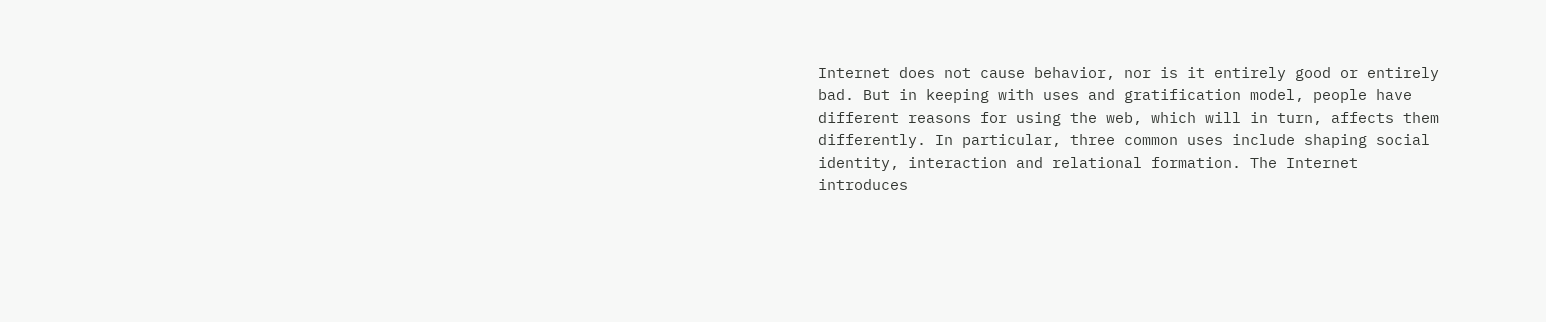Internet does not cause behavior, nor is it entirely good or entirely bad. But in keeping with uses and gratification model, people have different reasons for using the web, which will in turn, affects them differently. In particular, three common uses include shaping social identity, interaction and relational formation. The Internet introduces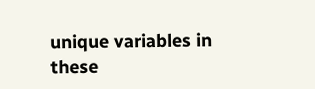unique variables in these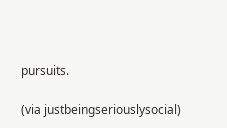pursuits.

(via justbeingseriouslysocial)